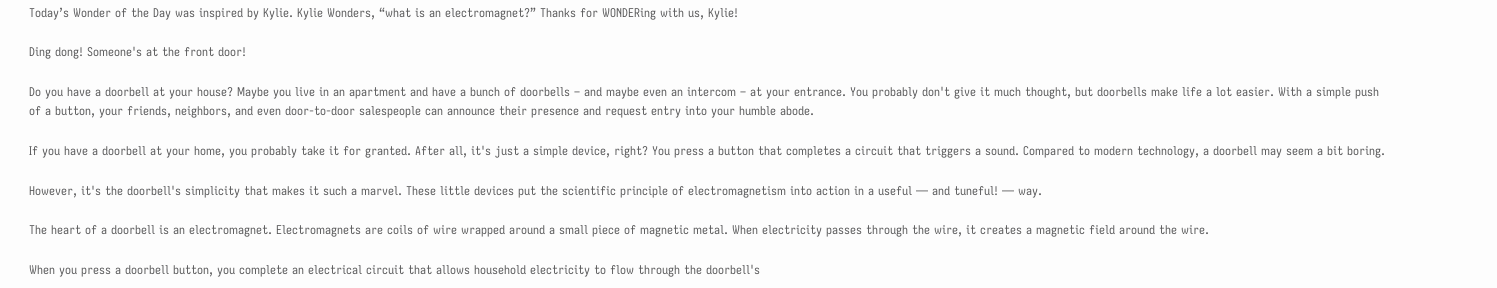Today’s Wonder of the Day was inspired by Kylie. Kylie Wonders, “what is an electromagnet?” Thanks for WONDERing with us, Kylie!

Ding dong! Someone's at the front door!

Do you have a doorbell at your house? Maybe you live in an apartment and have a bunch of doorbells – and maybe even an intercom – at your entrance. You probably don't give it much thought, but doorbells make life a lot easier. With a simple push of a button, your friends, neighbors, and even door-to-door salespeople can announce their presence and request entry into your humble abode.

If you have a doorbell at your home, you probably take it for granted. After all, it's just a simple device, right? You press a button that completes a circuit that triggers a sound. Compared to modern technology, a doorbell may seem a bit boring.

However, it's the doorbell's simplicity that makes it such a marvel. These little devices put the scientific principle of electromagnetism into action in a useful — and tuneful! — way.

The heart of a doorbell is an electromagnet. Electromagnets are coils of wire wrapped around a small piece of magnetic metal. When electricity passes through the wire, it creates a magnetic field around the wire.

When you press a doorbell button, you complete an electrical circuit that allows household electricity to flow through the doorbell's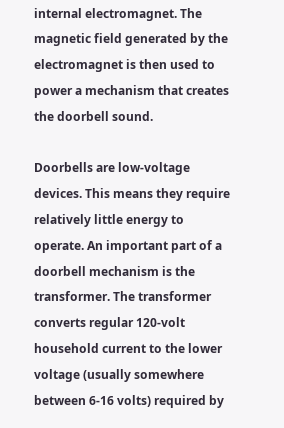internal electromagnet. The magnetic field generated by the electromagnet is then used to power a mechanism that creates the doorbell sound.

Doorbells are low-voltage devices. This means they require relatively little energy to operate. An important part of a doorbell mechanism is the transformer. The transformer converts regular 120-volt household current to the lower voltage (usually somewhere between 6-16 volts) required by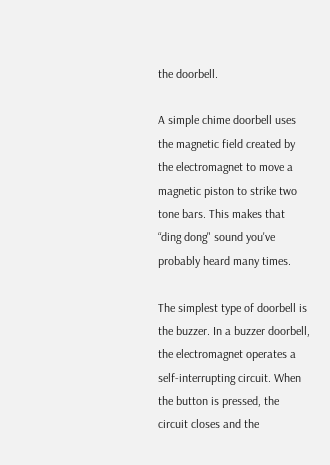the doorbell.

A simple chime doorbell uses the magnetic field created by the electromagnet to move a magnetic piston to strike two tone bars. This makes that “ding dong" sound you've probably heard many times.

The simplest type of doorbell is the buzzer. In a buzzer doorbell, the electromagnet operates a self-interrupting circuit. When the button is pressed, the circuit closes and the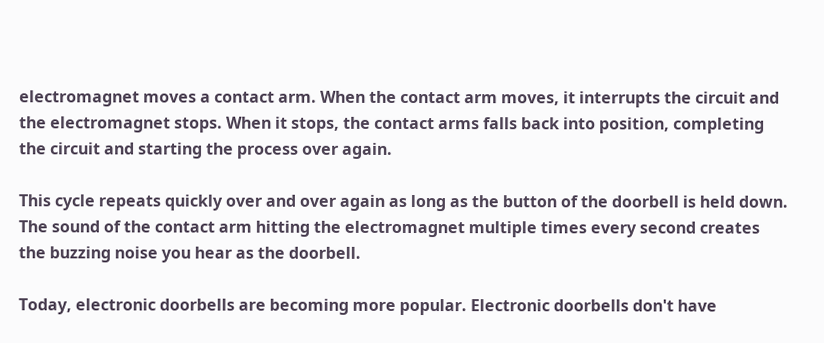electromagnet moves a contact arm. When the contact arm moves, it interrupts the circuit and the electromagnet stops. When it stops, the contact arms falls back into position, completing the circuit and starting the process over again.

This cycle repeats quickly over and over again as long as the button of the doorbell is held down. The sound of the contact arm hitting the electromagnet multiple times every second creates the buzzing noise you hear as the doorbell.

Today, electronic doorbells are becoming more popular. Electronic doorbells don't have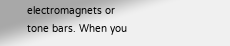electromagnets or tone bars. When you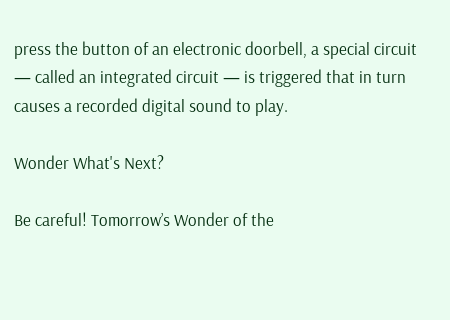press the button of an electronic doorbell, a special circuit — called an integrated circuit — is triggered that in turn causes a recorded digital sound to play.

Wonder What's Next?

Be careful! Tomorrow’s Wonder of the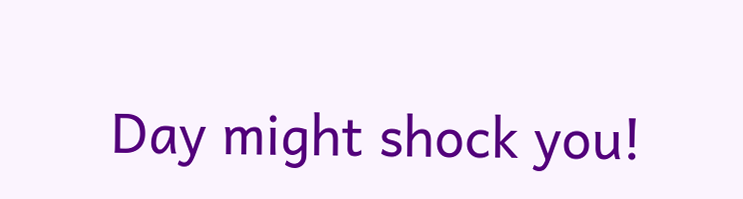Day might shock you!